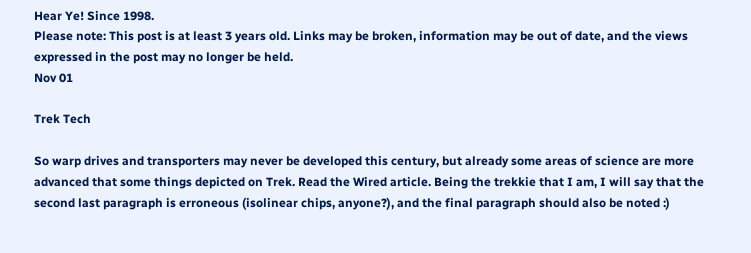Hear Ye! Since 1998.
Please note: This post is at least 3 years old. Links may be broken, information may be out of date, and the views expressed in the post may no longer be held.
Nov 01

Trek Tech

So warp drives and transporters may never be developed this century, but already some areas of science are more advanced that some things depicted on Trek. Read the Wired article. Being the trekkie that I am, I will say that the second last paragraph is erroneous (isolinear chips, anyone?), and the final paragraph should also be noted :)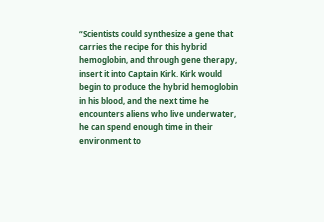“Scientists could synthesize a gene that carries the recipe for this hybrid hemoglobin, and through gene therapy, insert it into Captain Kirk. Kirk would begin to produce the hybrid hemoglobin in his blood, and the next time he encounters aliens who live underwater, he can spend enough time in their environment to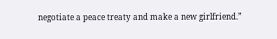negotiate a peace treaty and make a new girlfriend.”